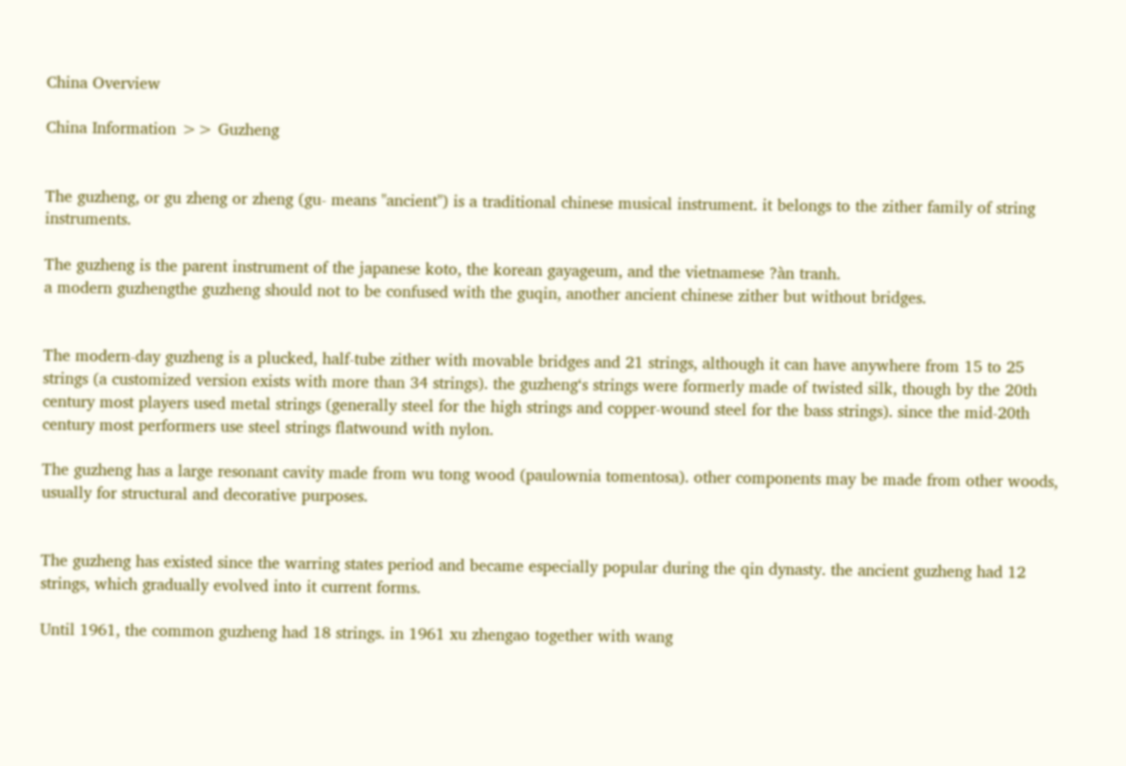China Overview

China Information >> Guzheng


The guzheng, or gu zheng or zheng (gu- means "ancient") is a traditional chinese musical instrument. it belongs to the zither family of string instruments.

The guzheng is the parent instrument of the japanese koto, the korean gayageum, and the vietnamese ?àn tranh.
a modern guzhengthe guzheng should not to be confused with the guqin, another ancient chinese zither but without bridges.


The modern-day guzheng is a plucked, half-tube zither with movable bridges and 21 strings, although it can have anywhere from 15 to 25 strings (a customized version exists with more than 34 strings). the guzheng‘s strings were formerly made of twisted silk, though by the 20th century most players used metal strings (generally steel for the high strings and copper-wound steel for the bass strings). since the mid-20th century most performers use steel strings flatwound with nylon.

The guzheng has a large resonant cavity made from wu tong wood (paulownia tomentosa). other components may be made from other woods, usually for structural and decorative purposes.


The guzheng has existed since the warring states period and became especially popular during the qin dynasty. the ancient guzheng had 12 strings, which gradually evolved into it current forms.

Until 1961, the common guzheng had 18 strings. in 1961 xu zhengao together with wang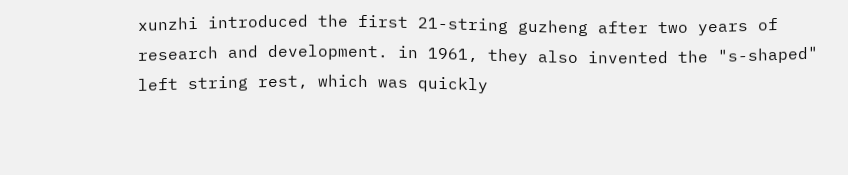xunzhi introduced the first 21-string guzheng after two years of research and development. in 1961, they also invented the "s-shaped" left string rest, which was quickly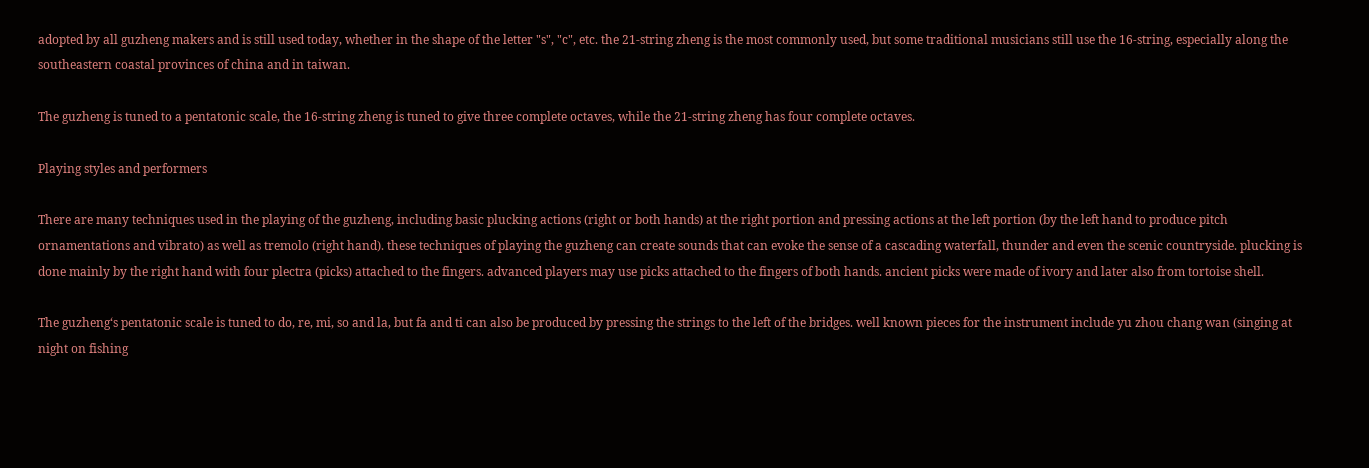adopted by all guzheng makers and is still used today, whether in the shape of the letter "s", "c", etc. the 21-string zheng is the most commonly used, but some traditional musicians still use the 16-string, especially along the southeastern coastal provinces of china and in taiwan.

The guzheng is tuned to a pentatonic scale, the 16-string zheng is tuned to give three complete octaves, while the 21-string zheng has four complete octaves.

Playing styles and performers

There are many techniques used in the playing of the guzheng, including basic plucking actions (right or both hands) at the right portion and pressing actions at the left portion (by the left hand to produce pitch ornamentations and vibrato) as well as tremolo (right hand). these techniques of playing the guzheng can create sounds that can evoke the sense of a cascading waterfall, thunder and even the scenic countryside. plucking is done mainly by the right hand with four plectra (picks) attached to the fingers. advanced players may use picks attached to the fingers of both hands. ancient picks were made of ivory and later also from tortoise shell.

The guzheng‘s pentatonic scale is tuned to do, re, mi, so and la, but fa and ti can also be produced by pressing the strings to the left of the bridges. well known pieces for the instrument include yu zhou chang wan (singing at night on fishing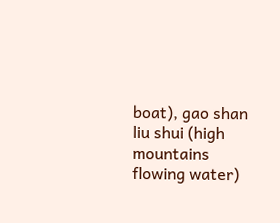boat), gao shan liu shui (high mountains flowing water)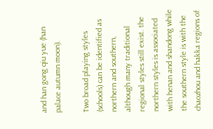and han gong qiu yue (han palace autumn moon).

Two broad playing styles (schools) can be identified as northern and southern, although many traditional regional styles still exist. the northern styles is associated with henan and shandong while the southern style is with the chaozhou and hakka regions of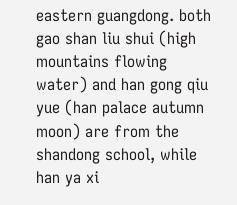eastern guangdong. both gao shan liu shui (high mountains flowing water) and han gong qiu yue (han palace autumn moon) are from the shandong school, while han ya xi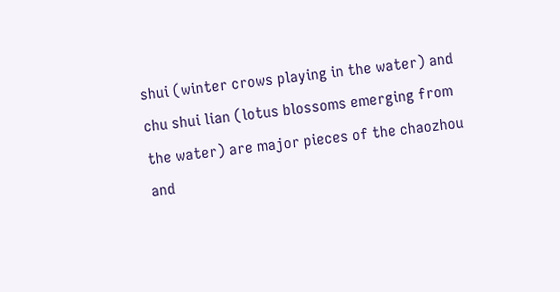shui (winter crows playing in the water) and chu shui lian (lotus blossoms emerging from the water) are major pieces of the chaozhou and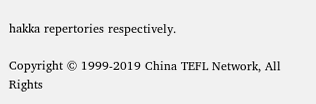hakka repertories respectively.

Copyright © 1999-2019 China TEFL Network, All Rights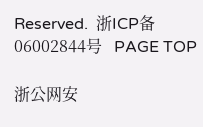Reserved.  浙ICP备06002844号   PAGE TOP

浙公网安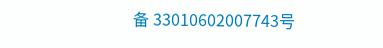备 33010602007743号